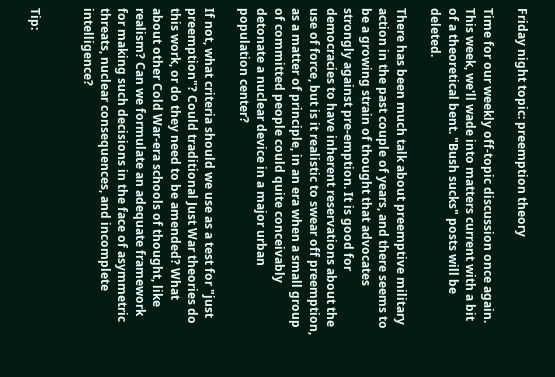Friday night topic: preemption theory

Time for our weekly off-topic discussion once again. This week, we'll wade into matters current with a bit of a theoretical bent. "Bush sucks" posts will be deleted.

There has been much talk about preemptive military action in the past couple of years, and there seems to be a growing strain of thought that advocates strongly against pre-emption. It is good for democracies to have inherent reservations about the use of force, but is it realistic to swear off preemption, as a matter of principle, in an era when a small group of committed people could quite conceivably detonate a nuclear device in a major urban population center?

If not, what criteria should we use as a test for "just preemption"? Could traditional Just War theories do this work, or do they need to be amended? What about other Cold War-era schools of thought, like realism? Can we formulate an adequate framework for making such decisions in the face of asymmetric threats, nuclear consequences, and incomplete intelligence?


Tip: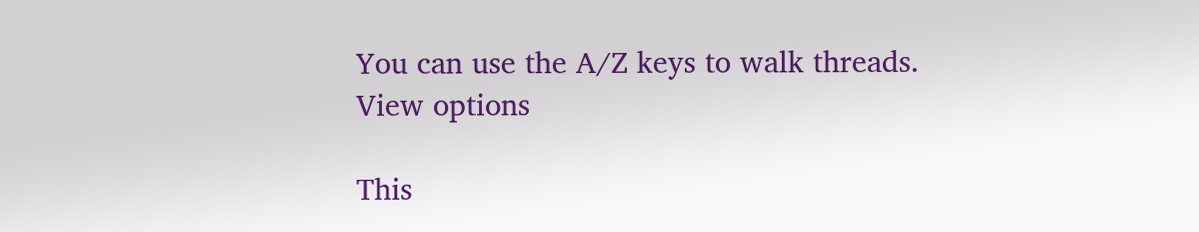You can use the A/Z keys to walk threads.
View options

This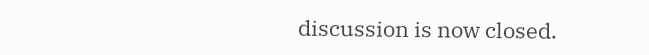discussion is now closed.